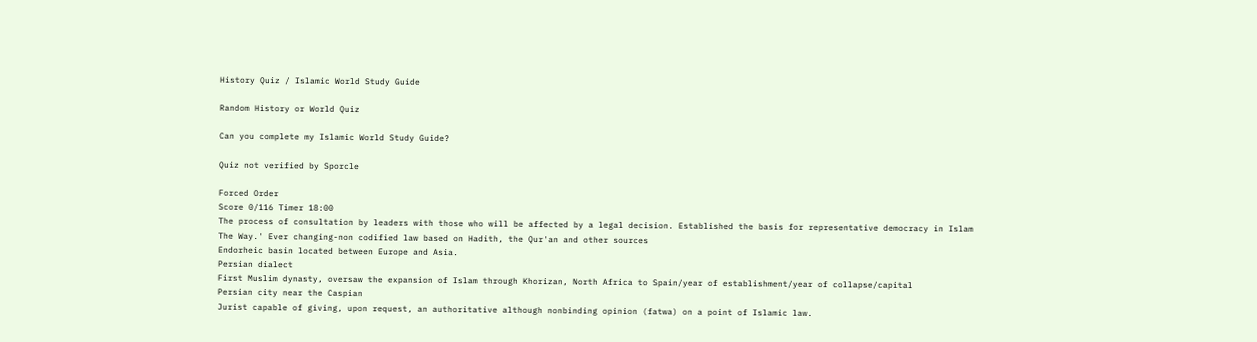History Quiz / Islamic World Study Guide

Random History or World Quiz

Can you complete my Islamic World Study Guide?

Quiz not verified by Sporcle

Forced Order
Score 0/116 Timer 18:00
The process of consultation by leaders with those who will be affected by a legal decision. Established the basis for representative democracy in Islam
The Way.' Ever changing-non codified law based on Hadith, the Qur'an and other sources
Endorheic basin located between Europe and Asia.
Persian dialect
First Muslim dynasty, oversaw the expansion of Islam through Khorizan, North Africa to Spain/year of establishment/year of collapse/capital
Persian city near the Caspian
Jurist capable of giving, upon request, an authoritative although nonbinding opinion (fatwa) on a point of Islamic law.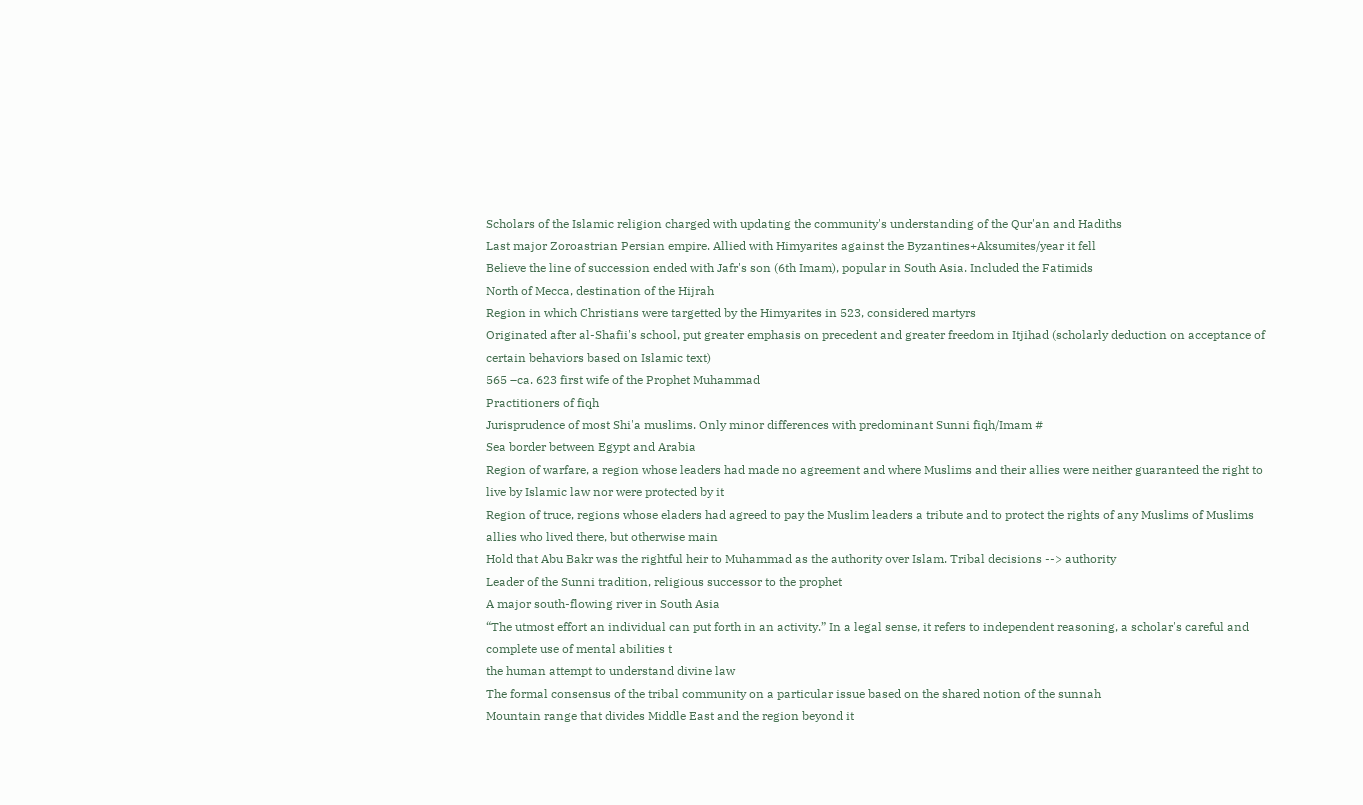Scholars of the Islamic religion charged with updating the community's understanding of the Qur'an and Hadiths
Last major Zoroastrian Persian empire. Allied with Himyarites against the Byzantines+Aksumites/year it fell
Believe the line of succession ended with Jafr's son (6th Imam), popular in South Asia. Included the Fatimids
North of Mecca, destination of the Hijrah
Region in which Christians were targetted by the Himyarites in 523, considered martyrs
Originated after al-Shafii's school, put greater emphasis on precedent and greater freedom in Itjihad (scholarly deduction on acceptance of certain behaviors based on Islamic text)
565 –ca. 623 first wife of the Prophet Muhammad
Practitioners of fiqh
Jurisprudence of most Shi'a muslims. Only minor differences with predominant Sunni fiqh/Imam #
Sea border between Egypt and Arabia
Region of warfare, a region whose leaders had made no agreement and where Muslims and their allies were neither guaranteed the right to live by Islamic law nor were protected by it
Region of truce, regions whose eladers had agreed to pay the Muslim leaders a tribute and to protect the rights of any Muslims of Muslims allies who lived there, but otherwise main
Hold that Abu Bakr was the rightful heir to Muhammad as the authority over Islam. Tribal decisions --> authority
Leader of the Sunni tradition, religious successor to the prophet
A major south-flowing river in South Asia
“The utmost effort an individual can put forth in an activity.” In a legal sense, it refers to independent reasoning, a scholar's careful and complete use of mental abilities t
the human attempt to understand divine law
The formal consensus of the tribal community on a particular issue based on the shared notion of the sunnah
Mountain range that divides Middle East and the region beyond it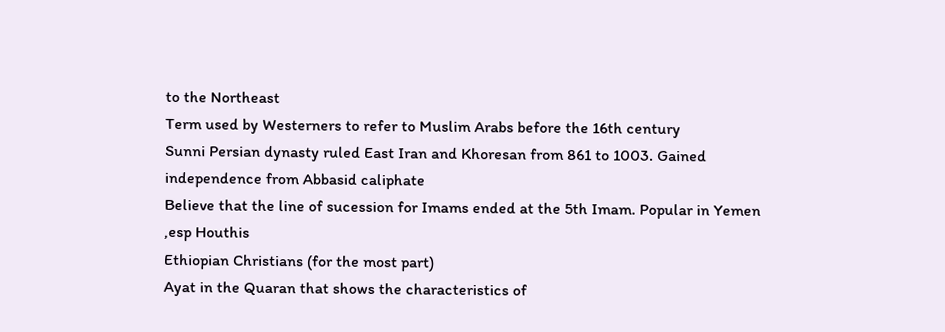to the Northeast
Term used by Westerners to refer to Muslim Arabs before the 16th century
Sunni Persian dynasty ruled East Iran and Khoresan from 861 to 1003. Gained independence from Abbasid caliphate
Believe that the line of sucession for Imams ended at the 5th Imam. Popular in Yemen ,esp Houthis
Ethiopian Christians (for the most part)
Ayat in the Quaran that shows the characteristics of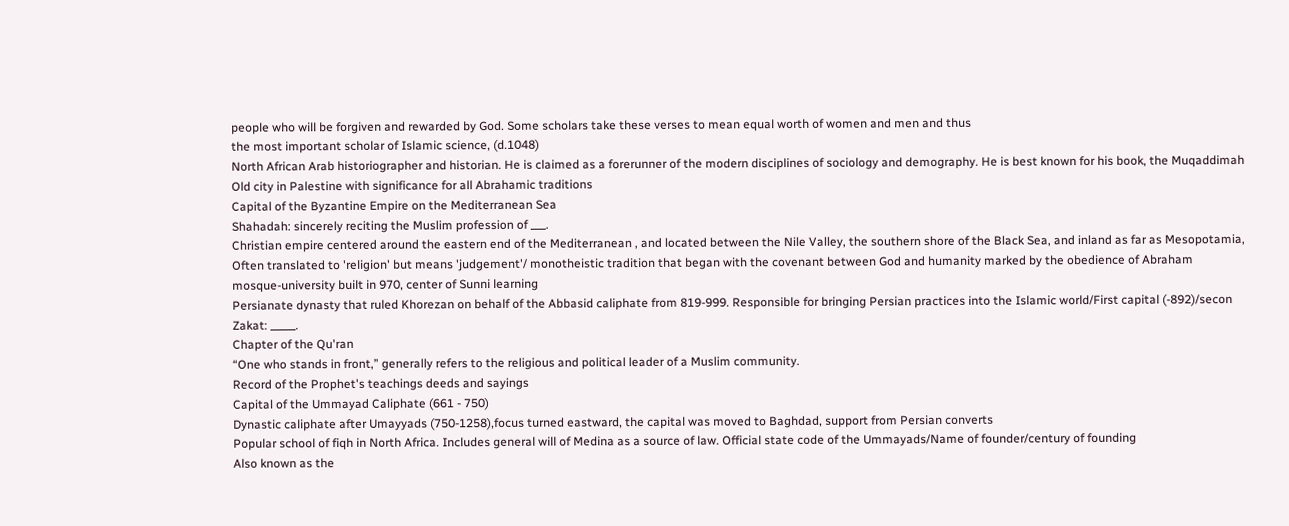people who will be forgiven and rewarded by God. Some scholars take these verses to mean equal worth of women and men and thus
the most important scholar of Islamic science, (d.1048)
North African Arab historiographer and historian. He is claimed as a forerunner of the modern disciplines of sociology and demography. He is best known for his book, the Muqaddimah
Old city in Palestine with significance for all Abrahamic traditions
Capital of the Byzantine Empire on the Mediterranean Sea
Shahadah: sincerely reciting the Muslim profession of ___.
Christian empire centered around the eastern end of the Mediterranean , and located between the Nile Valley, the southern shore of the Black Sea, and inland as far as Mesopotamia,
Often translated to 'religion' but means 'judgement'/ monotheistic tradition that began with the covenant between God and humanity marked by the obedience of Abraham
mosque-university built in 970, center of Sunni learning
Persianate dynasty that ruled Khorezan on behalf of the Abbasid caliphate from 819-999. Responsible for bringing Persian practices into the Islamic world/First capital (-892)/secon
Zakat: _____.
Chapter of the Qu'ran
“One who stands in front,” generally refers to the religious and political leader of a Muslim community.
Record of the Prophet's teachings deeds and sayings
Capital of the Ummayad Caliphate (661 - 750)
Dynastic caliphate after Umayyads (750-1258),focus turned eastward, the capital was moved to Baghdad, support from Persian converts
Popular school of fiqh in North Africa. Includes general will of Medina as a source of law. Official state code of the Ummayads/Name of founder/century of founding
Also known as the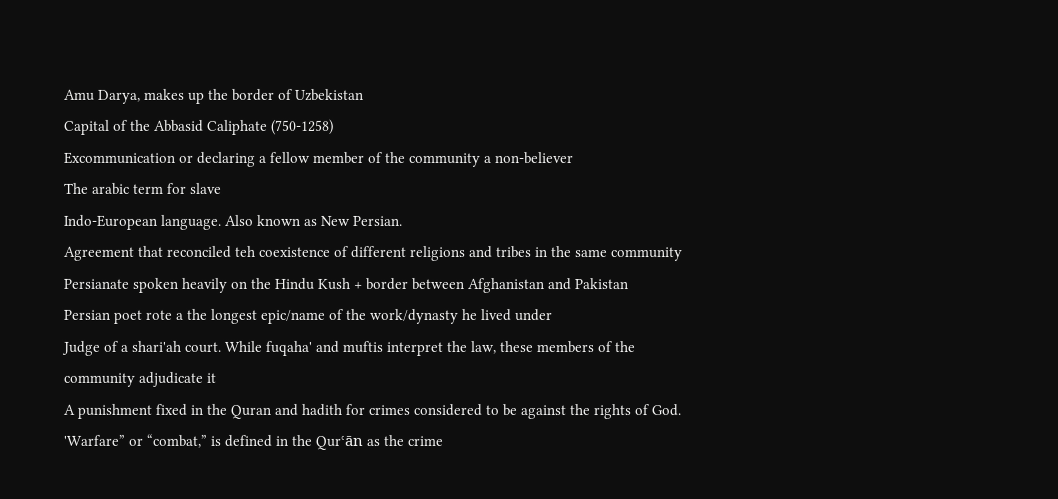Amu Darya, makes up the border of Uzbekistan
Capital of the Abbasid Caliphate (750-1258)
Excommunication or declaring a fellow member of the community a non-believer
The arabic term for slave
Indo-European language. Also known as New Persian.
Agreement that reconciled teh coexistence of different religions and tribes in the same community
Persianate spoken heavily on the Hindu Kush + border between Afghanistan and Pakistan
Persian poet rote a the longest epic/name of the work/dynasty he lived under
Judge of a shari'ah court. While fuqaha' and muftis interpret the law, these members of the community adjudicate it
A punishment fixed in the Quran and hadith for crimes considered to be against the rights of God.
'Warfare” or “combat,” is defined in the Qurʿān as the crime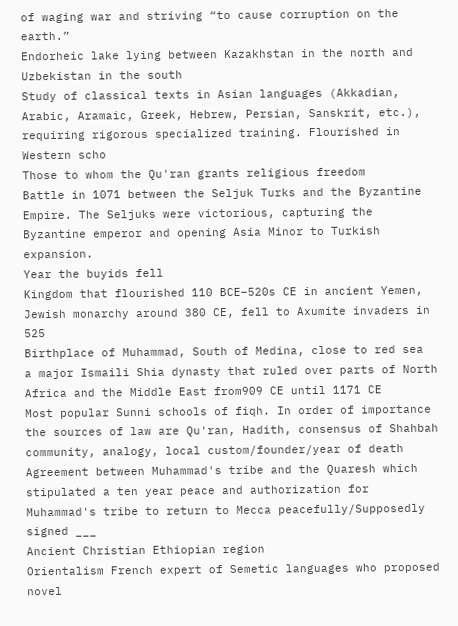of waging war and striving “to cause corruption on the earth.”
Endorheic lake lying between Kazakhstan in the north and Uzbekistan in the south
Study of classical texts in Asian languages (Akkadian, Arabic, Aramaic, Greek, Hebrew, Persian, Sanskrit, etc.), requiring rigorous specialized training. Flourished in Western scho
Those to whom the Qu'ran grants religious freedom
Battle in 1071 between the Seljuk Turks and the Byzantine Empire. The Seljuks were victorious, capturing the Byzantine emperor and opening Asia Minor to Turkish expansion.
Year the buyids fell
Kingdom that flourished 110 BCE–520s CE in ancient Yemen, Jewish monarchy around 380 CE, fell to Axumite invaders in 525
Birthplace of Muhammad, South of Medina, close to red sea
a major Ismaili Shia dynasty that ruled over parts of North Africa and the Middle East from909 CE until 1171 CE
Most popular Sunni schools of fiqh. In order of importance the sources of law are Qu'ran, Hadith, consensus of Shahbah community, analogy, local custom/founder/year of death
Agreement between Muhammad's tribe and the Quaresh which stipulated a ten year peace and authorization for Muhammad's tribe to return to Mecca peacefully/Supposedly signed ___
Ancient Christian Ethiopian region
Orientalism French expert of Semetic languages who proposed novel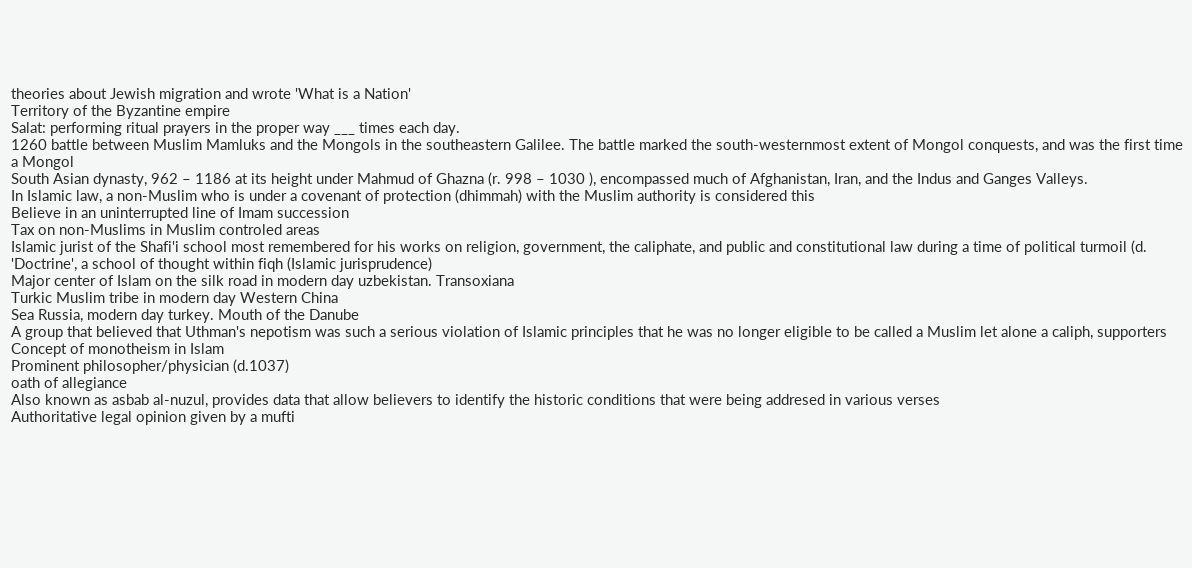theories about Jewish migration and wrote 'What is a Nation'
Territory of the Byzantine empire
Salat: performing ritual prayers in the proper way ___ times each day.
1260 battle between Muslim Mamluks and the Mongols in the southeastern Galilee. The battle marked the south-westernmost extent of Mongol conquests, and was the first time a Mongol
South Asian dynasty, 962 – 1186 at its height under Mahmud of Ghazna (r. 998 – 1030 ), encompassed much of Afghanistan, Iran, and the Indus and Ganges Valleys.
In Islamic law, a non-Muslim who is under a covenant of protection (dhimmah) with the Muslim authority is considered this
Believe in an uninterrupted line of Imam succession
Tax on non-Muslims in Muslim controled areas
Islamic jurist of the Shafi'i school most remembered for his works on religion, government, the caliphate, and public and constitutional law during a time of political turmoil (d.
'Doctrine', a school of thought within fiqh (Islamic jurisprudence)
Major center of Islam on the silk road in modern day uzbekistan. Transoxiana
Turkic Muslim tribe in modern day Western China
Sea Russia, modern day turkey. Mouth of the Danube
A group that believed that Uthman's nepotism was such a serious violation of Islamic principles that he was no longer eligible to be called a Muslim let alone a caliph, supporters
Concept of monotheism in Islam
Prominent philosopher/physician (d.1037)
oath of allegiance
Also known as asbab al-nuzul, provides data that allow believers to identify the historic conditions that were being addresed in various verses
Authoritative legal opinion given by a mufti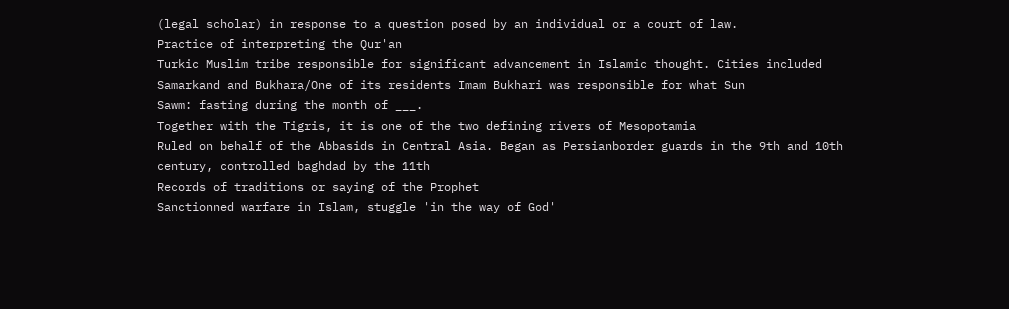(legal scholar) in response to a question posed by an individual or a court of law.
Practice of interpreting the Qur'an
Turkic Muslim tribe responsible for significant advancement in Islamic thought. Cities included Samarkand and Bukhara/One of its residents Imam Bukhari was responsible for what Sun
Sawm: fasting during the month of ___.
Together with the Tigris, it is one of the two defining rivers of Mesopotamia
Ruled on behalf of the Abbasids in Central Asia. Began as Persianborder guards in the 9th and 10th century, controlled baghdad by the 11th
Records of traditions or saying of the Prophet
Sanctionned warfare in Islam, stuggle 'in the way of God'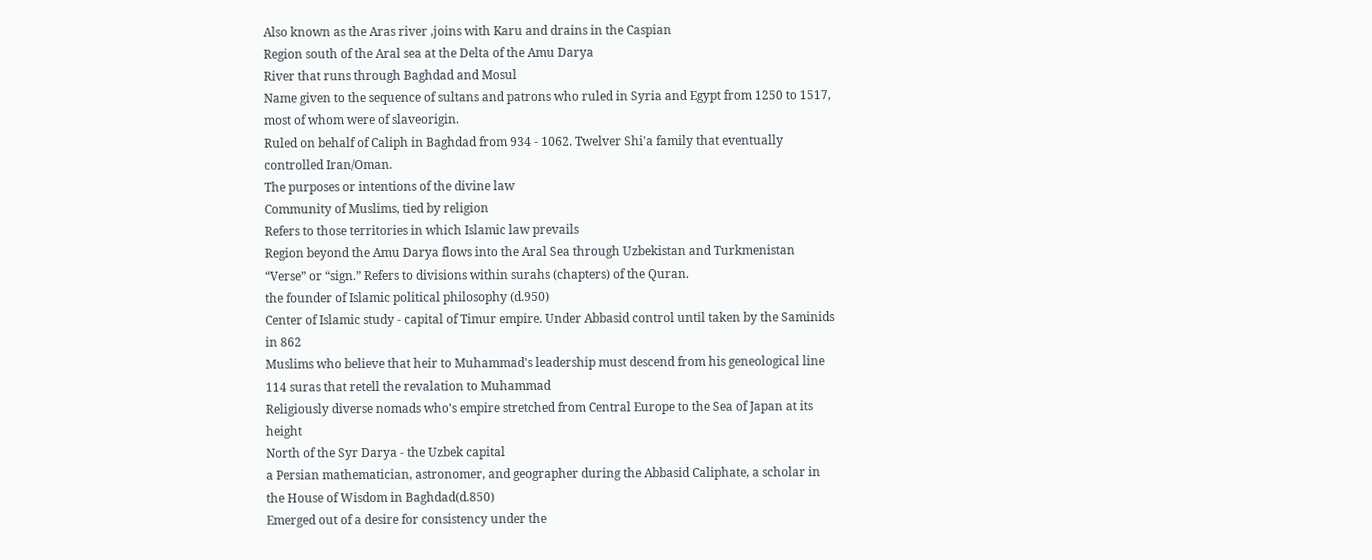Also known as the Aras river ,joins with Karu and drains in the Caspian
Region south of the Aral sea at the Delta of the Amu Darya
River that runs through Baghdad and Mosul
Name given to the sequence of sultans and patrons who ruled in Syria and Egypt from 1250 to 1517, most of whom were of slaveorigin.
Ruled on behalf of Caliph in Baghdad from 934 - 1062. Twelver Shi'a family that eventually controlled Iran/Oman.
The purposes or intentions of the divine law
Community of Muslims, tied by religion
Refers to those territories in which Islamic law prevails
Region beyond the Amu Darya flows into the Aral Sea through Uzbekistan and Turkmenistan
“Verse” or “sign.” Refers to divisions within surahs (chapters) of the Quran.
the founder of Islamic political philosophy (d.950)
Center of Islamic study - capital of Timur empire. Under Abbasid control until taken by the Saminids in 862
Muslims who believe that heir to Muhammad's leadership must descend from his geneological line
114 suras that retell the revalation to Muhammad
Religiously diverse nomads who's empire stretched from Central Europe to the Sea of Japan at its height
North of the Syr Darya - the Uzbek capital
a Persian mathematician, astronomer, and geographer during the Abbasid Caliphate, a scholar in the House of Wisdom in Baghdad(d.850)
Emerged out of a desire for consistency under the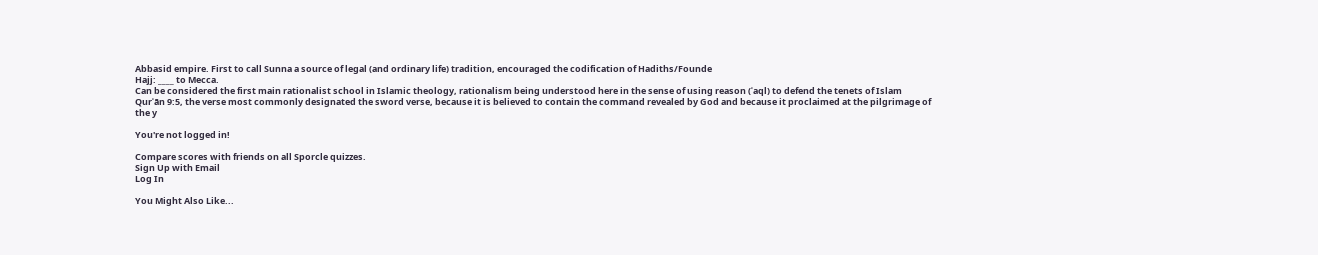Abbasid empire. First to call Sunna a source of legal (and ordinary life) tradition, encouraged the codification of Hadiths/Founde
Hajj: ____ to Mecca.
Can be considered the first main rationalist school in Islamic theology, rationalism being understood here in the sense of using reason (ʿaql) to defend the tenets of Islam
Qurʿān 9:5, the verse most commonly designated the sword verse, because it is believed to contain the command revealed by God and because it proclaimed at the pilgrimage of the y

You're not logged in!

Compare scores with friends on all Sporcle quizzes.
Sign Up with Email
Log In

You Might Also Like...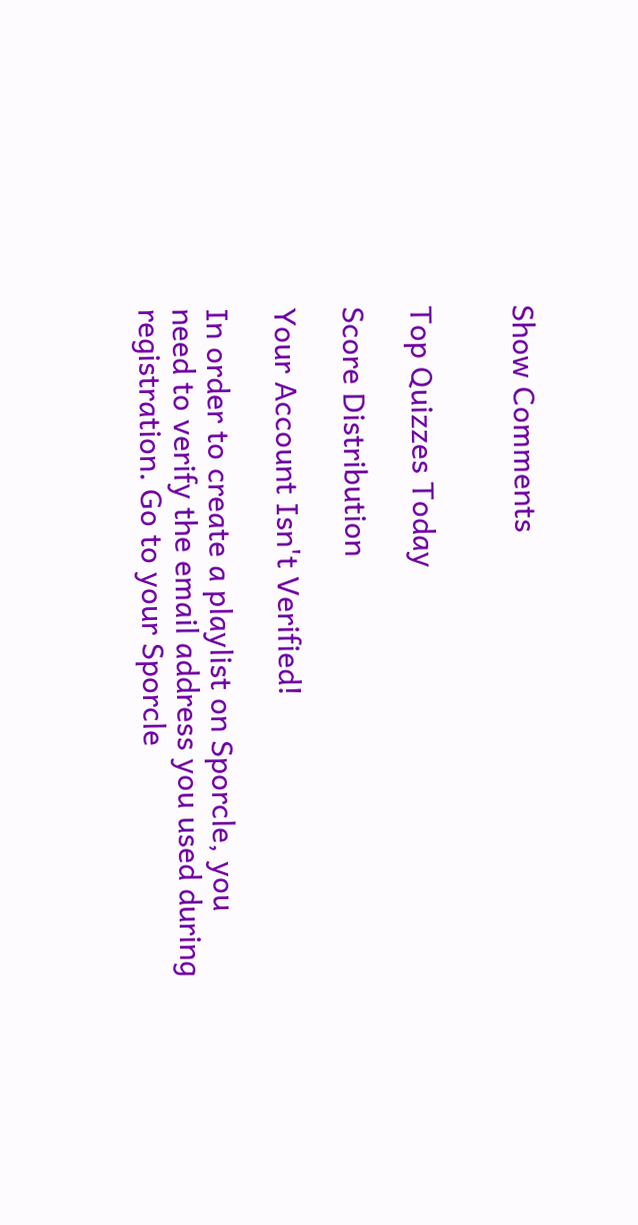Show Comments


Top Quizzes Today

Score Distribution

Your Account Isn't Verified!

In order to create a playlist on Sporcle, you need to verify the email address you used during registration. Go to your Sporcle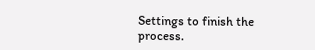Settings to finish the process.